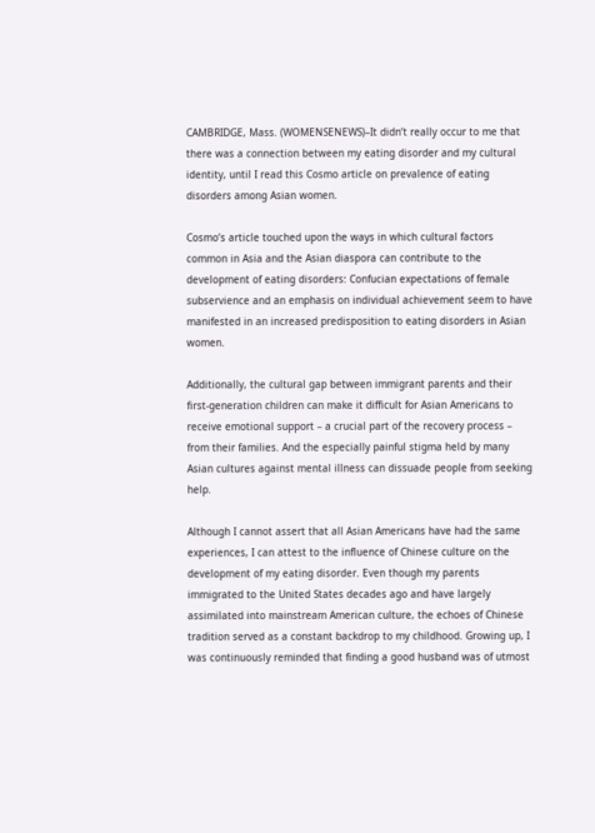CAMBRIDGE, Mass. (WOMENSENEWS)–It didn’t really occur to me that there was a connection between my eating disorder and my cultural identity, until I read this Cosmo article on prevalence of eating disorders among Asian women.

Cosmo’s article touched upon the ways in which cultural factors common in Asia and the Asian diaspora can contribute to the development of eating disorders: Confucian expectations of female subservience and an emphasis on individual achievement seem to have manifested in an increased predisposition to eating disorders in Asian women.

Additionally, the cultural gap between immigrant parents and their first-generation children can make it difficult for Asian Americans to receive emotional support – a crucial part of the recovery process – from their families. And the especially painful stigma held by many Asian cultures against mental illness can dissuade people from seeking help.

Although I cannot assert that all Asian Americans have had the same experiences, I can attest to the influence of Chinese culture on the development of my eating disorder. Even though my parents immigrated to the United States decades ago and have largely assimilated into mainstream American culture, the echoes of Chinese tradition served as a constant backdrop to my childhood. Growing up, I was continuously reminded that finding a good husband was of utmost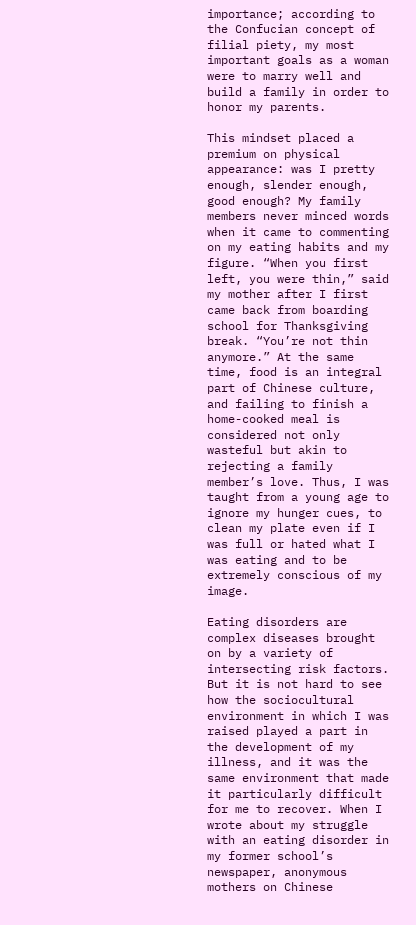importance; according to the Confucian concept of filial piety, my most important goals as a woman were to marry well and build a family in order to honor my parents.

This mindset placed a premium on physical appearance: was I pretty enough, slender enough, good enough? My family members never minced words when it came to commenting on my eating habits and my figure. “When you first left, you were thin,” said my mother after I first came back from boarding school for Thanksgiving break. “You’re not thin anymore.” At the same time, food is an integral part of Chinese culture, and failing to finish a home-cooked meal is considered not only wasteful but akin to rejecting a family member’s love. Thus, I was taught from a young age to ignore my hunger cues, to clean my plate even if I was full or hated what I was eating and to be extremely conscious of my image.

Eating disorders are complex diseases brought on by a variety of intersecting risk factors. But it is not hard to see how the sociocultural environment in which I was raised played a part in the development of my illness, and it was the same environment that made it particularly difficult for me to recover. When I wrote about my struggle with an eating disorder in my former school’s newspaper, anonymous mothers on Chinese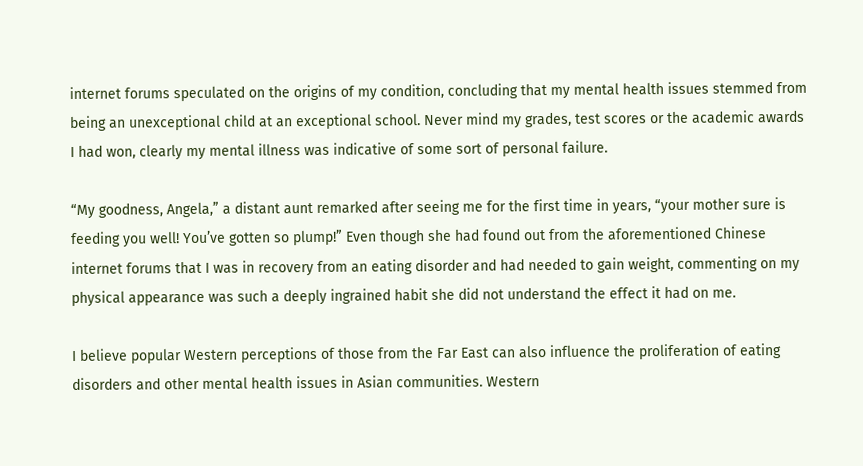internet forums speculated on the origins of my condition, concluding that my mental health issues stemmed from being an unexceptional child at an exceptional school. Never mind my grades, test scores or the academic awards I had won, clearly my mental illness was indicative of some sort of personal failure.

“My goodness, Angela,” a distant aunt remarked after seeing me for the first time in years, “your mother sure is feeding you well! You’ve gotten so plump!” Even though she had found out from the aforementioned Chinese internet forums that I was in recovery from an eating disorder and had needed to gain weight, commenting on my physical appearance was such a deeply ingrained habit she did not understand the effect it had on me.

I believe popular Western perceptions of those from the Far East can also influence the proliferation of eating disorders and other mental health issues in Asian communities. Western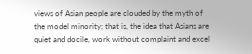views of Asian people are clouded by the myth of the model minority; that is, the idea that Asians are quiet and docile, work without complaint and excel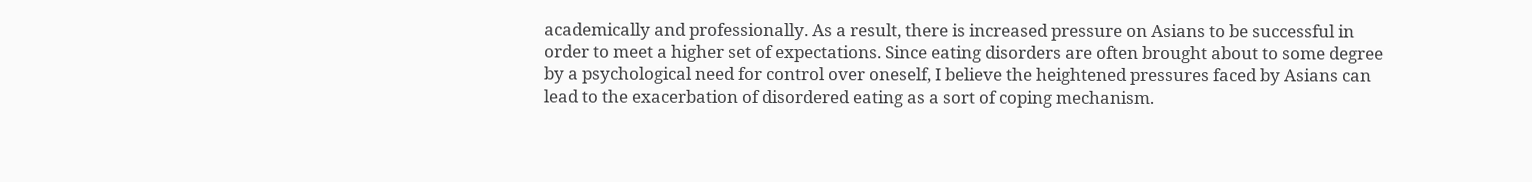academically and professionally. As a result, there is increased pressure on Asians to be successful in order to meet a higher set of expectations. Since eating disorders are often brought about to some degree by a psychological need for control over oneself, I believe the heightened pressures faced by Asians can lead to the exacerbation of disordered eating as a sort of coping mechanism.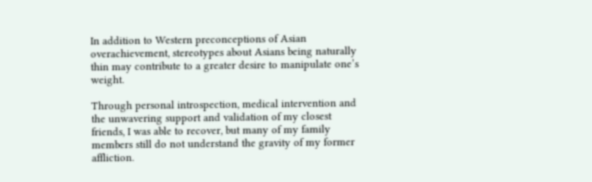In addition to Western preconceptions of Asian overachievement, stereotypes about Asians being naturally thin may contribute to a greater desire to manipulate one’s weight.

Through personal introspection, medical intervention and the unwavering support and validation of my closest friends, I was able to recover, but many of my family members still do not understand the gravity of my former affliction.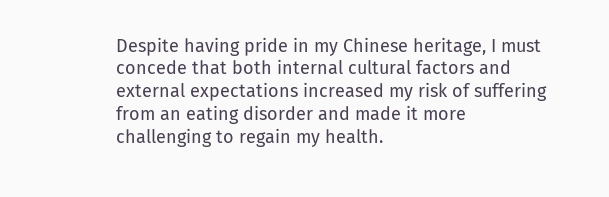Despite having pride in my Chinese heritage, I must concede that both internal cultural factors and external expectations increased my risk of suffering from an eating disorder and made it more challenging to regain my health.